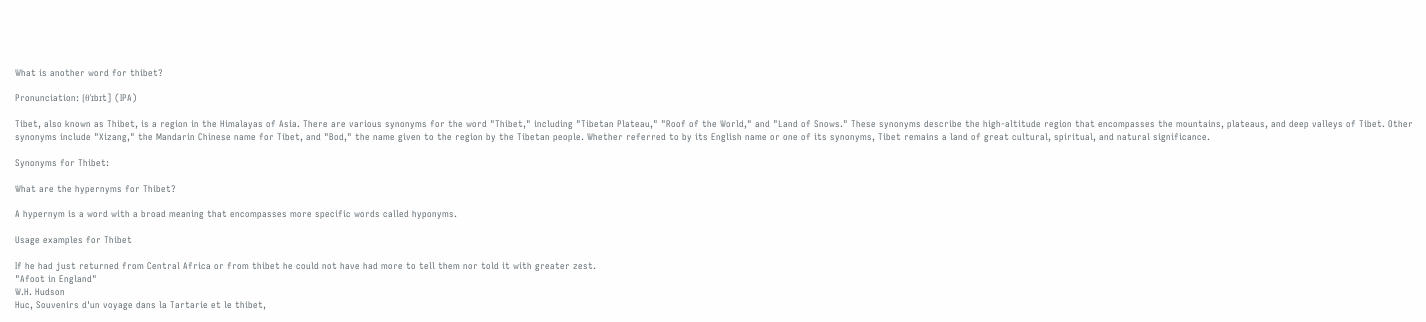What is another word for thibet?

Pronunciation: [θˈɪbɪt] (IPA)

Tibet, also known as Thibet, is a region in the Himalayas of Asia. There are various synonyms for the word "Thibet," including "Tibetan Plateau," "Roof of the World," and "Land of Snows." These synonyms describe the high-altitude region that encompasses the mountains, plateaus, and deep valleys of Tibet. Other synonyms include "Xizang," the Mandarin Chinese name for Tibet, and "Bod," the name given to the region by the Tibetan people. Whether referred to by its English name or one of its synonyms, Tibet remains a land of great cultural, spiritual, and natural significance.

Synonyms for Thibet:

What are the hypernyms for Thibet?

A hypernym is a word with a broad meaning that encompasses more specific words called hyponyms.

Usage examples for Thibet

If he had just returned from Central Africa or from thibet he could not have had more to tell them nor told it with greater zest.
"Afoot in England"
W.H. Hudson
Huc, Souvenirs d'un voyage dans la Tartarie et le thibet,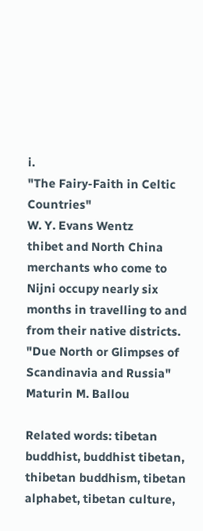i.
"The Fairy-Faith in Celtic Countries"
W. Y. Evans Wentz
thibet and North China merchants who come to Nijni occupy nearly six months in travelling to and from their native districts.
"Due North or Glimpses of Scandinavia and Russia"
Maturin M. Ballou

Related words: tibetan buddhist, buddhist tibetan, thibetan buddhism, tibetan alphabet, tibetan culture,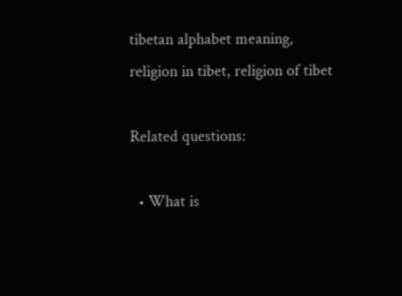tibetan alphabet meaning, religion in tibet, religion of tibet

Related questions:

  • What is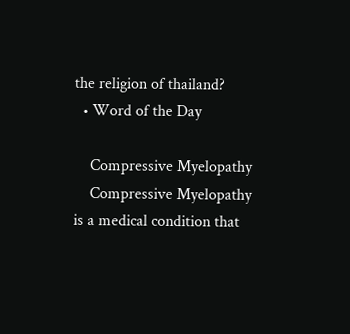the religion of thailand?
  • Word of the Day

    Compressive Myelopathy
    Compressive Myelopathy is a medical condition that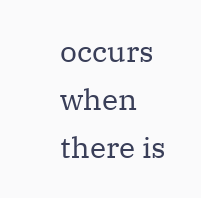occurs when there is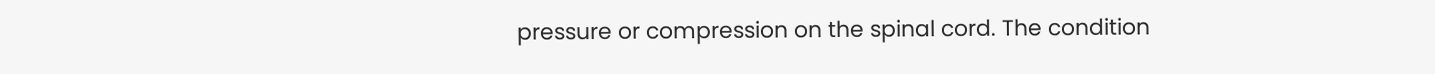pressure or compression on the spinal cord. The condition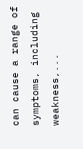can cause a range of symptoms, including weakness,...